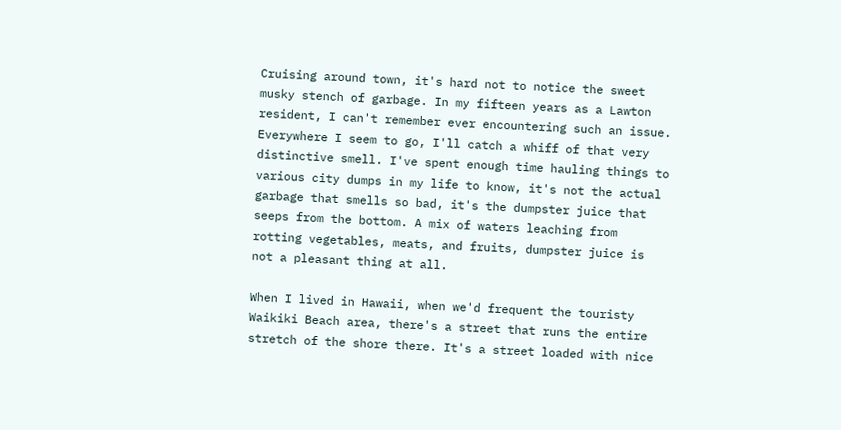Cruising around town, it's hard not to notice the sweet musky stench of garbage. In my fifteen years as a Lawton resident, I can't remember ever encountering such an issue. Everywhere I seem to go, I'll catch a whiff of that very distinctive smell. I've spent enough time hauling things to various city dumps in my life to know, it's not the actual garbage that smells so bad, it's the dumpster juice that seeps from the bottom. A mix of waters leaching from rotting vegetables, meats, and fruits, dumpster juice is not a pleasant thing at all.

When I lived in Hawaii, when we'd frequent the touristy Waikiki Beach area, there's a street that runs the entire stretch of the shore there. It's a street loaded with nice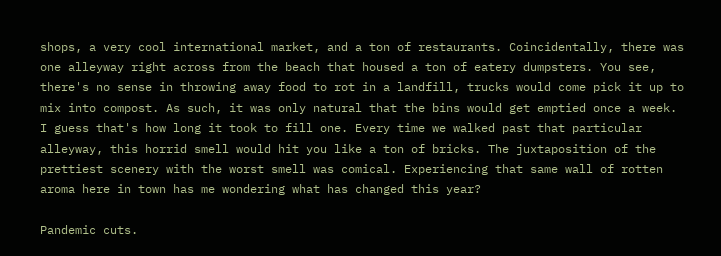shops, a very cool international market, and a ton of restaurants. Coincidentally, there was one alleyway right across from the beach that housed a ton of eatery dumpsters. You see, there's no sense in throwing away food to rot in a landfill, trucks would come pick it up to mix into compost. As such, it was only natural that the bins would get emptied once a week. I guess that's how long it took to fill one. Every time we walked past that particular alleyway, this horrid smell would hit you like a ton of bricks. The juxtaposition of the prettiest scenery with the worst smell was comical. Experiencing that same wall of rotten aroma here in town has me wondering what has changed this year?

Pandemic cuts.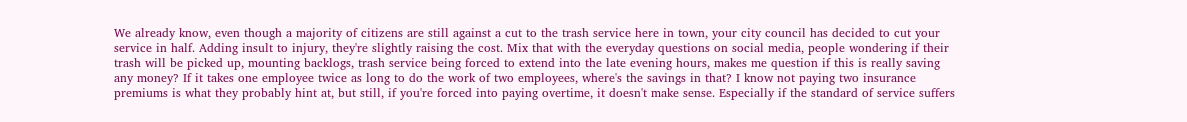We already know, even though a majority of citizens are still against a cut to the trash service here in town, your city council has decided to cut your service in half. Adding insult to injury, they're slightly raising the cost. Mix that with the everyday questions on social media, people wondering if their trash will be picked up, mounting backlogs, trash service being forced to extend into the late evening hours, makes me question if this is really saving any money? If it takes one employee twice as long to do the work of two employees, where's the savings in that? I know not paying two insurance premiums is what they probably hint at, but still, if you're forced into paying overtime, it doesn't make sense. Especially if the standard of service suffers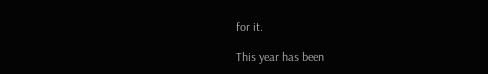for it.

This year has been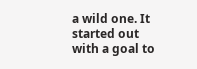a wild one. It started out with a goal to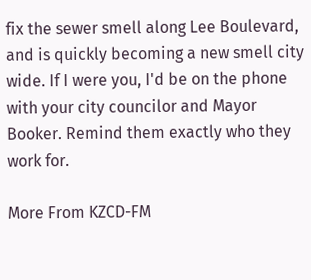fix the sewer smell along Lee Boulevard, and is quickly becoming a new smell city wide. If I were you, I'd be on the phone with your city councilor and Mayor Booker. Remind them exactly who they work for.

More From KZCD-FM